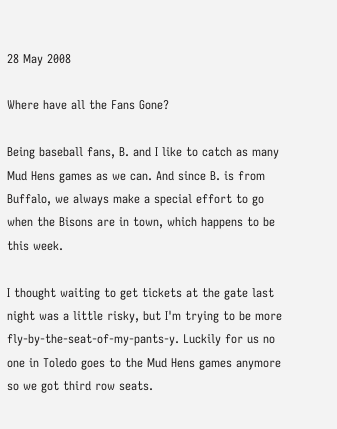28 May 2008

Where have all the Fans Gone?

Being baseball fans, B. and I like to catch as many Mud Hens games as we can. And since B. is from Buffalo, we always make a special effort to go when the Bisons are in town, which happens to be this week.

I thought waiting to get tickets at the gate last night was a little risky, but I'm trying to be more fly-by-the-seat-of-my-pants-y. Luckily for us no one in Toledo goes to the Mud Hens games anymore so we got third row seats.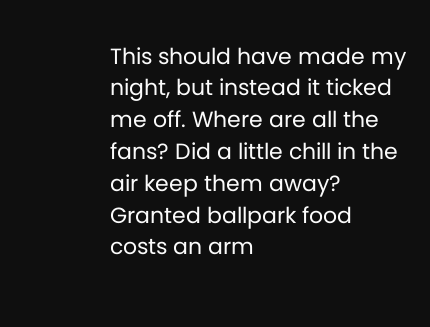This should have made my night, but instead it ticked me off. Where are all the fans? Did a little chill in the air keep them away? Granted ballpark food costs an arm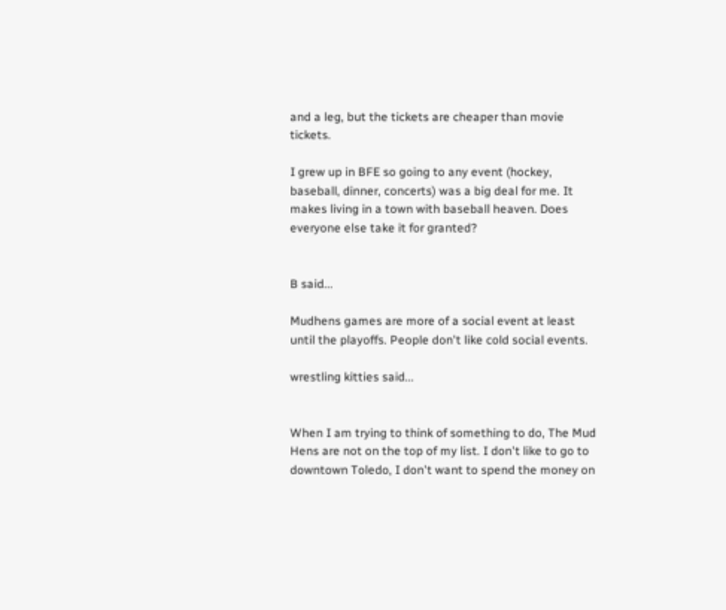and a leg, but the tickets are cheaper than movie tickets.

I grew up in BFE so going to any event (hockey, baseball, dinner, concerts) was a big deal for me. It makes living in a town with baseball heaven. Does everyone else take it for granted?


B said...

Mudhens games are more of a social event at least until the playoffs. People don't like cold social events.

wrestling kitties said...


When I am trying to think of something to do, The Mud Hens are not on the top of my list. I don't like to go to downtown Toledo, I don't want to spend the money on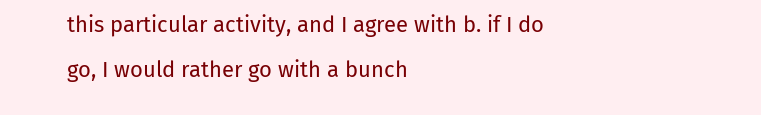this particular activity, and I agree with b. if I do go, I would rather go with a bunch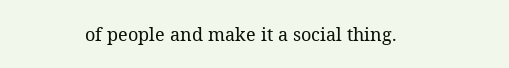of people and make it a social thing.